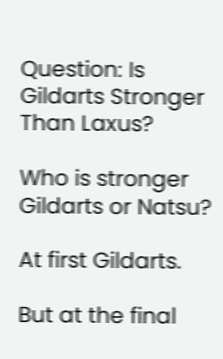Question: Is Gildarts Stronger Than Laxus?

Who is stronger Gildarts or Natsu?

At first Gildarts.

But at the final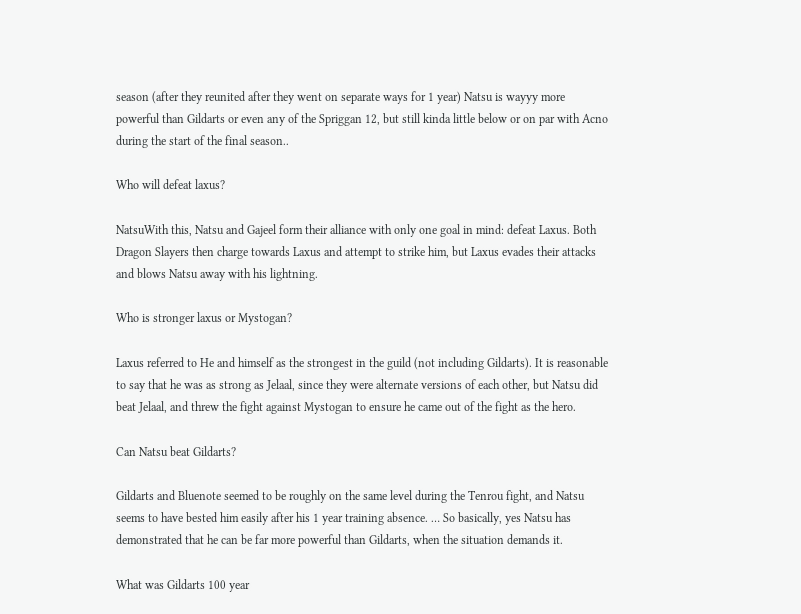season (after they reunited after they went on separate ways for 1 year) Natsu is wayyy more powerful than Gildarts or even any of the Spriggan 12, but still kinda little below or on par with Acno during the start of the final season..

Who will defeat laxus?

NatsuWith this, Natsu and Gajeel form their alliance with only one goal in mind: defeat Laxus. Both Dragon Slayers then charge towards Laxus and attempt to strike him, but Laxus evades their attacks and blows Natsu away with his lightning.

Who is stronger laxus or Mystogan?

Laxus referred to He and himself as the strongest in the guild (not including Gildarts). It is reasonable to say that he was as strong as Jelaal, since they were alternate versions of each other, but Natsu did beat Jelaal, and threw the fight against Mystogan to ensure he came out of the fight as the hero.

Can Natsu beat Gildarts?

Gildarts and Bluenote seemed to be roughly on the same level during the Tenrou fight, and Natsu seems to have bested him easily after his 1 year training absence. … So basically, yes Natsu has demonstrated that he can be far more powerful than Gildarts, when the situation demands it.

What was Gildarts 100 year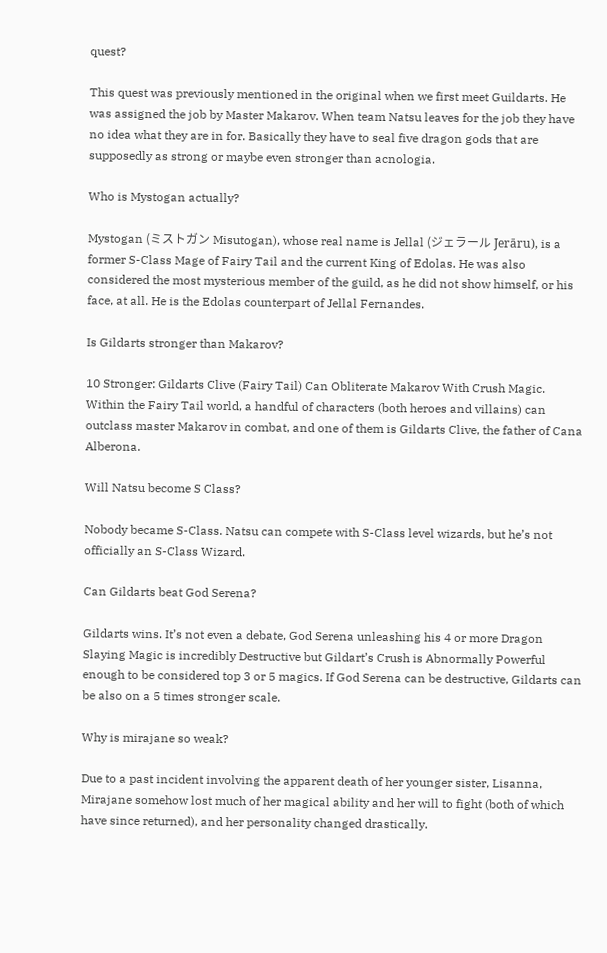quest?

This quest was previously mentioned in the original when we first meet Guildarts. He was assigned the job by Master Makarov. When team Natsu leaves for the job they have no idea what they are in for. Basically they have to seal five dragon gods that are supposedly as strong or maybe even stronger than acnologia.

Who is Mystogan actually?

Mystogan (ミストガン Misutogan), whose real name is Jellal (ジェラール Jerāru), is a former S-Class Mage of Fairy Tail and the current King of Edolas. He was also considered the most mysterious member of the guild, as he did not show himself, or his face, at all. He is the Edolas counterpart of Jellal Fernandes.

Is Gildarts stronger than Makarov?

10 Stronger: Gildarts Clive (Fairy Tail) Can Obliterate Makarov With Crush Magic. Within the Fairy Tail world, a handful of characters (both heroes and villains) can outclass master Makarov in combat, and one of them is Gildarts Clive, the father of Cana Alberona.

Will Natsu become S Class?

Nobody became S-Class. Natsu can compete with S-Class level wizards, but he’s not officially an S-Class Wizard.

Can Gildarts beat God Serena?

Gildarts wins. It’s not even a debate, God Serena unleashing his 4 or more Dragon Slaying Magic is incredibly Destructive but Gildart’s Crush is Abnormally Powerful enough to be considered top 3 or 5 magics. If God Serena can be destructive, Gildarts can be also on a 5 times stronger scale.

Why is mirajane so weak?

Due to a past incident involving the apparent death of her younger sister, Lisanna, Mirajane somehow lost much of her magical ability and her will to fight (both of which have since returned), and her personality changed drastically.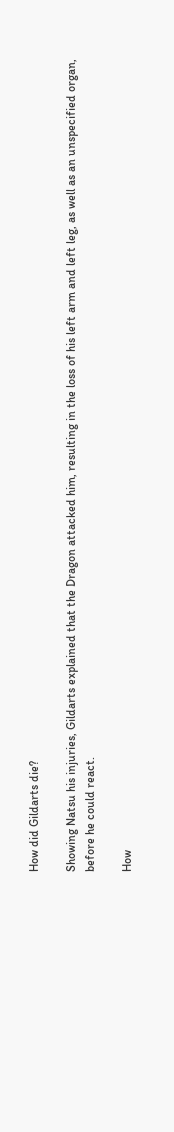How did Gildarts die?

Showing Natsu his injuries, Gildarts explained that the Dragon attacked him, resulting in the loss of his left arm and left leg, as well as an unspecified organ, before he could react.

How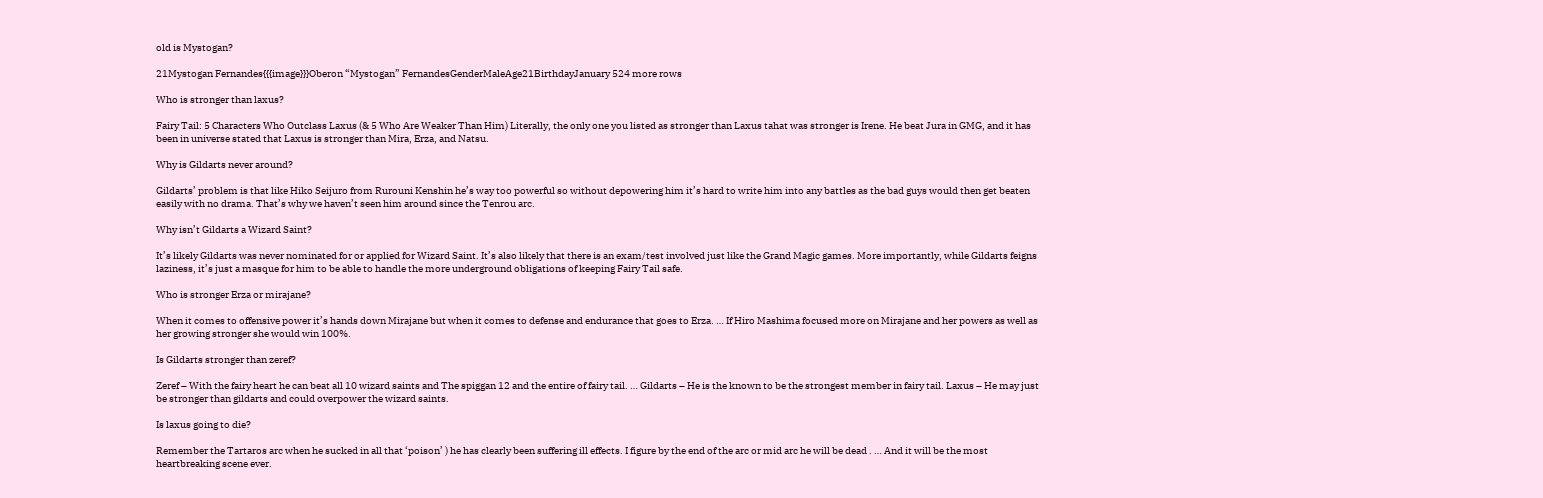old is Mystogan?

21Mystogan Fernandes{{{image}}}Oberon “Mystogan” FernandesGenderMaleAge21BirthdayJanuary 524 more rows

Who is stronger than laxus?

Fairy Tail: 5 Characters Who Outclass Laxus (& 5 Who Are Weaker Than Him) Literally, the only one you listed as stronger than Laxus tahat was stronger is Irene. He beat Jura in GMG, and it has been in universe stated that Laxus is stronger than Mira, Erza, and Natsu.

Why is Gildarts never around?

Gildarts’ problem is that like Hiko Seijuro from Rurouni Kenshin he’s way too powerful so without depowering him it’s hard to write him into any battles as the bad guys would then get beaten easily with no drama. That’s why we haven’t seen him around since the Tenrou arc.

Why isn’t Gildarts a Wizard Saint?

It’s likely Gildarts was never nominated for or applied for Wizard Saint. It’s also likely that there is an exam/test involved just like the Grand Magic games. More importantly, while Gildarts feigns laziness, it’s just a masque for him to be able to handle the more underground obligations of keeping Fairy Tail safe.

Who is stronger Erza or mirajane?

When it comes to offensive power it’s hands down Mirajane but when it comes to defense and endurance that goes to Erza. … If Hiro Mashima focused more on Mirajane and her powers as well as her growing stronger she would win 100%.

Is Gildarts stronger than zeref?

Zeref – With the fairy heart he can beat all 10 wizard saints and The spiggan 12 and the entire of fairy tail. … Gildarts – He is the known to be the strongest member in fairy tail. Laxus – He may just be stronger than gildarts and could overpower the wizard saints.

Is laxus going to die?

Remember the Tartaros arc when he sucked in all that ‘poison’ ) he has clearly been suffering ill effects. I figure by the end of the arc or mid arc he will be dead . … And it will be the most heartbreaking scene ever.